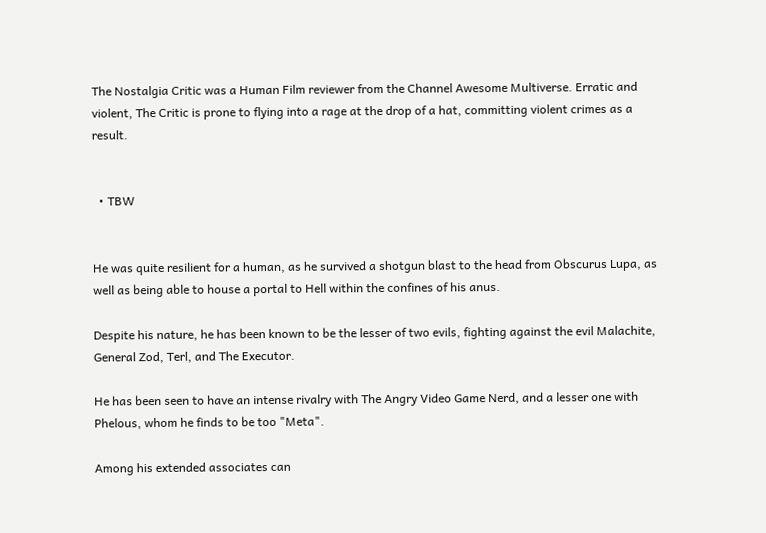The Nostalgia Critic was a Human Film reviewer from the Channel Awesome Multiverse. Erratic and violent, The Critic is prone to flying into a rage at the drop of a hat, committing violent crimes as a result.


  • TBW


He was quite resilient for a human, as he survived a shotgun blast to the head from Obscurus Lupa, as well as being able to house a portal to Hell within the confines of his anus.

Despite his nature, he has been known to be the lesser of two evils, fighting against the evil Malachite, General Zod, Terl, and The Executor.

He has been seen to have an intense rivalry with The Angry Video Game Nerd, and a lesser one with Phelous, whom he finds to be too "Meta".

Among his extended associates can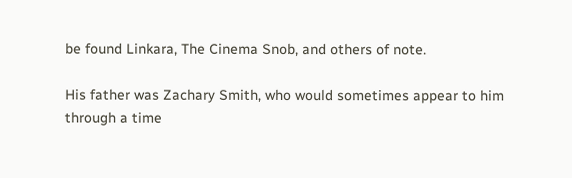be found Linkara, The Cinema Snob, and others of note.

His father was Zachary Smith, who would sometimes appear to him through a time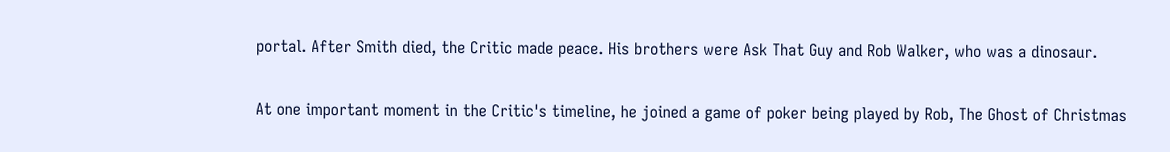portal. After Smith died, the Critic made peace. His brothers were Ask That Guy and Rob Walker, who was a dinosaur.

At one important moment in the Critic's timeline, he joined a game of poker being played by Rob, The Ghost of Christmas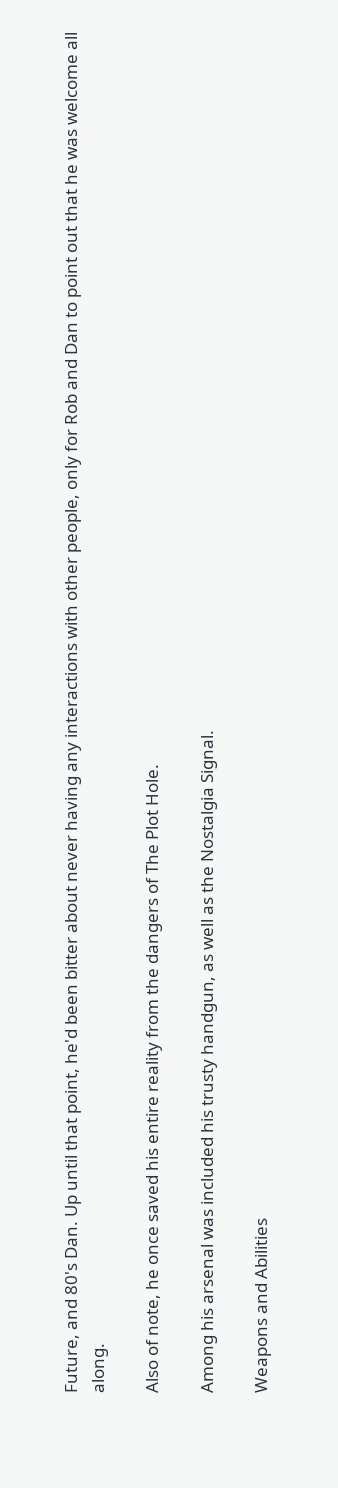Future, and 80's Dan. Up until that point, he'd been bitter about never having any interactions with other people, only for Rob and Dan to point out that he was welcome all along.

Also of note, he once saved his entire reality from the dangers of The Plot Hole.

Among his arsenal was included his trusty handgun, as well as the Nostalgia Signal.

Weapons and Abilities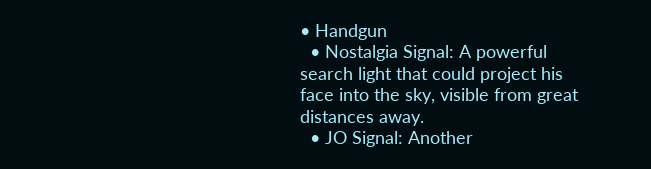• Handgun
  • Nostalgia Signal: A powerful search light that could project his face into the sky, visible from great distances away.
  • JO Signal: Another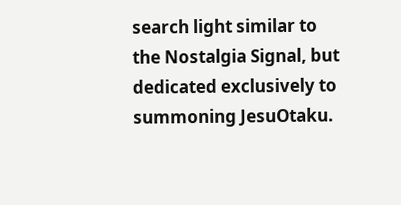search light similar to the Nostalgia Signal, but dedicated exclusively to summoning JesuOtaku.